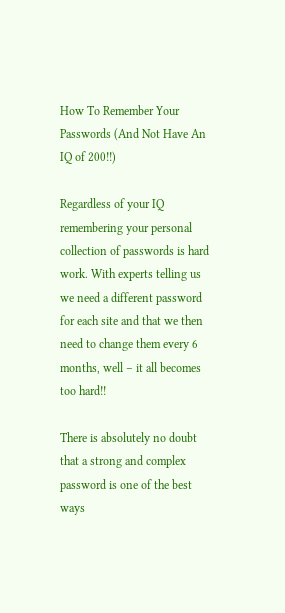How To Remember Your Passwords (And Not Have An IQ of 200!!)

Regardless of your IQ remembering your personal collection of passwords is hard work. With experts telling us we need a different password for each site and that we then need to change them every 6 months, well – it all becomes too hard!!

There is absolutely no doubt that a strong and complex password is one of the best ways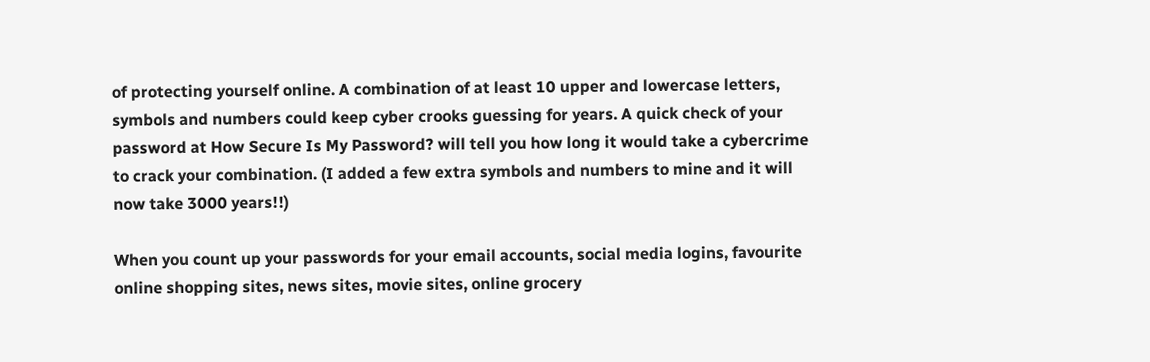of protecting yourself online. A combination of at least 10 upper and lowercase letters, symbols and numbers could keep cyber crooks guessing for years. A quick check of your password at How Secure Is My Password? will tell you how long it would take a cybercrime to crack your combination. (I added a few extra symbols and numbers to mine and it will now take 3000 years!!)

When you count up your passwords for your email accounts, social media logins, favourite online shopping sites, news sites, movie sites, online grocery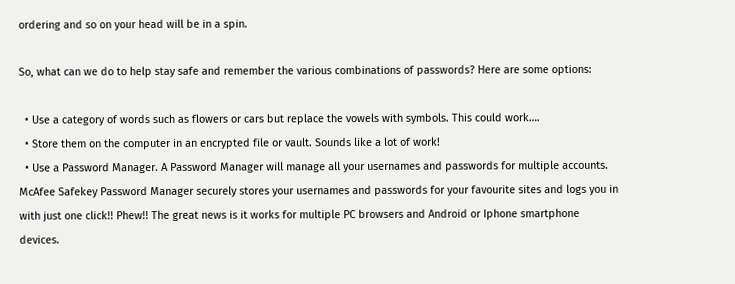ordering and so on your head will be in a spin.

So, what can we do to help stay safe and remember the various combinations of passwords? Here are some options:

  • Use a category of words such as flowers or cars but replace the vowels with symbols. This could work….
  • Store them on the computer in an encrypted file or vault. Sounds like a lot of work!
  • Use a Password Manager. A Password Manager will manage all your usernames and passwords for multiple accounts.  McAfee Safekey Password Manager securely stores your usernames and passwords for your favourite sites and logs you in with just one click!! Phew!! The great news is it works for multiple PC browsers and Android or Iphone smartphone devices.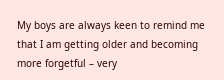My boys are always keen to remind me that I am getting older and becoming more forgetful – very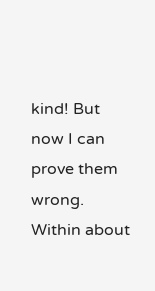kind! But now I can prove them wrong. Within about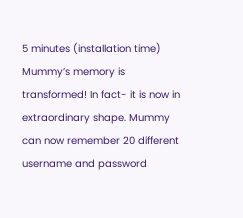5 minutes (installation time) Mummy’s memory is transformed! In fact- it is now in extraordinary shape. Mummy can now remember 20 different username and password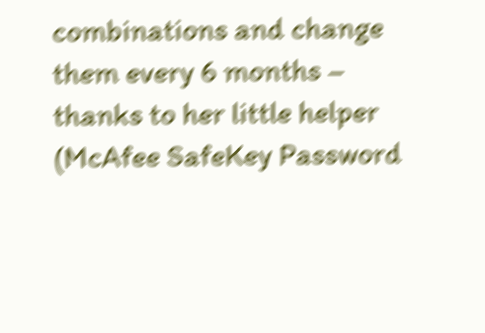combinations and change them every 6 months – thanks to her little helper (McAfee SafeKey Password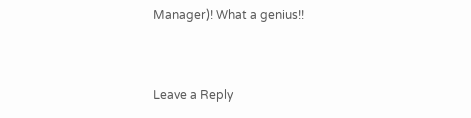Manager)! What a genius!!


Leave a Reply